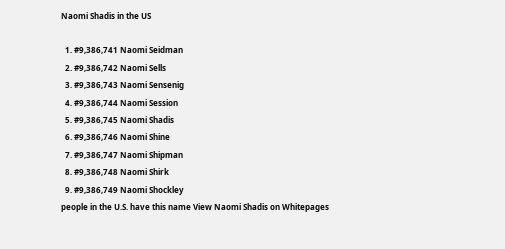Naomi Shadis in the US

  1. #9,386,741 Naomi Seidman
  2. #9,386,742 Naomi Sells
  3. #9,386,743 Naomi Sensenig
  4. #9,386,744 Naomi Session
  5. #9,386,745 Naomi Shadis
  6. #9,386,746 Naomi Shine
  7. #9,386,747 Naomi Shipman
  8. #9,386,748 Naomi Shirk
  9. #9,386,749 Naomi Shockley
people in the U.S. have this name View Naomi Shadis on Whitepages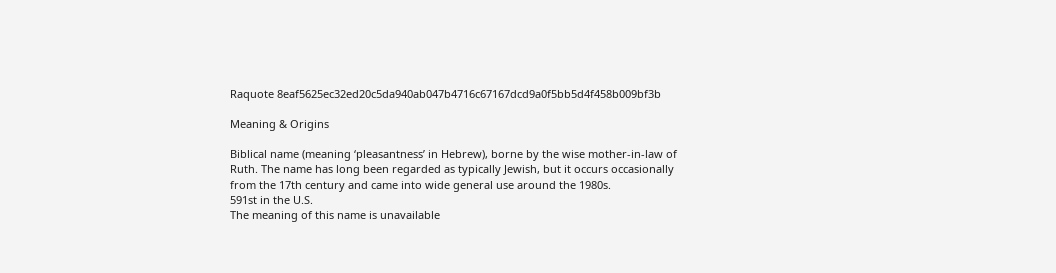Raquote 8eaf5625ec32ed20c5da940ab047b4716c67167dcd9a0f5bb5d4f458b009bf3b

Meaning & Origins

Biblical name (meaning ‘pleasantness’ in Hebrew), borne by the wise mother-in-law of Ruth. The name has long been regarded as typically Jewish, but it occurs occasionally from the 17th century and came into wide general use around the 1980s.
591st in the U.S.
The meaning of this name is unavailable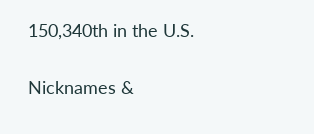150,340th in the U.S.

Nicknames &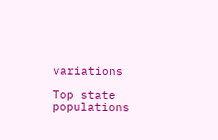variations

Top state populations